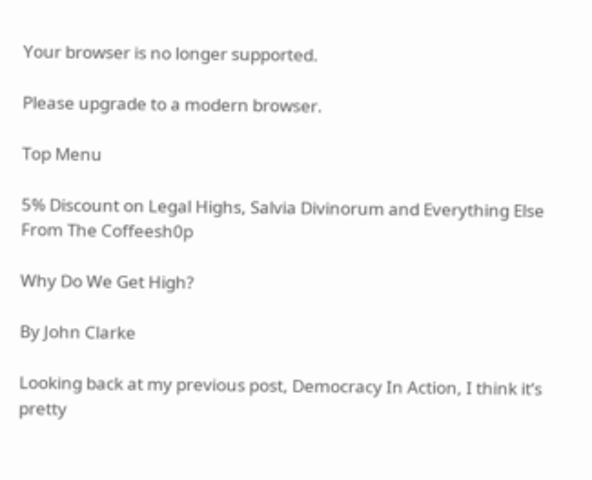Your browser is no longer supported.

Please upgrade to a modern browser.

Top Menu

5% Discount on Legal Highs, Salvia Divinorum and Everything Else From The Coffeesh0p

Why Do We Get High?

By John Clarke

Looking back at my previous post, Democracy In Action, I think it’s pretty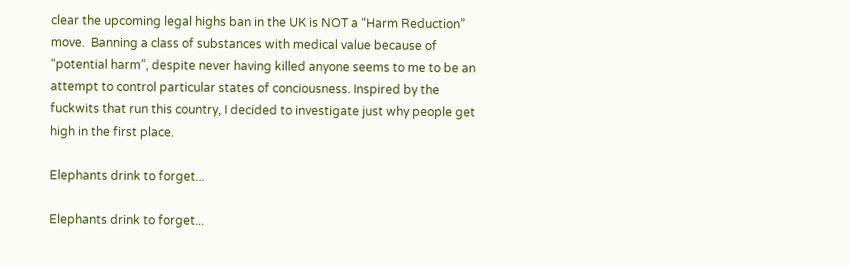clear the upcoming legal highs ban in the UK is NOT a “Harm Reduction” move.  Banning a class of substances with medical value because of “potential harm”, despite never having killed anyone seems to me to be an attempt to control particular states of conciousness. Inspired by the fuckwits that run this country, I decided to investigate just why people get high in the first place.

Elephants drink to forget...

Elephants drink to forget...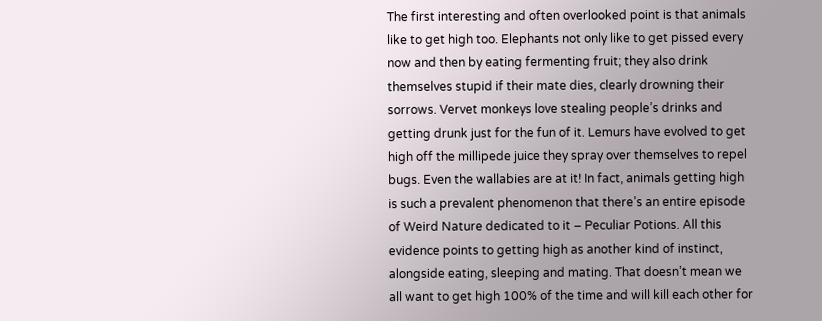The first interesting and often overlooked point is that animals like to get high too. Elephants not only like to get pissed every now and then by eating fermenting fruit; they also drink themselves stupid if their mate dies, clearly drowning their sorrows. Vervet monkeys love stealing people’s drinks and getting drunk just for the fun of it. Lemurs have evolved to get high off the millipede juice they spray over themselves to repel bugs. Even the wallabies are at it! In fact, animals getting high is such a prevalent phenomenon that there’s an entire episode of Weird Nature dedicated to it – Peculiar Potions. All this evidence points to getting high as another kind of instinct, alongside eating, sleeping and mating. That doesn’t mean we all want to get high 100% of the time and will kill each other for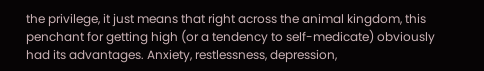the privilege, it just means that right across the animal kingdom, this penchant for getting high (or a tendency to self-medicate) obviously had its advantages. Anxiety, restlessness, depression,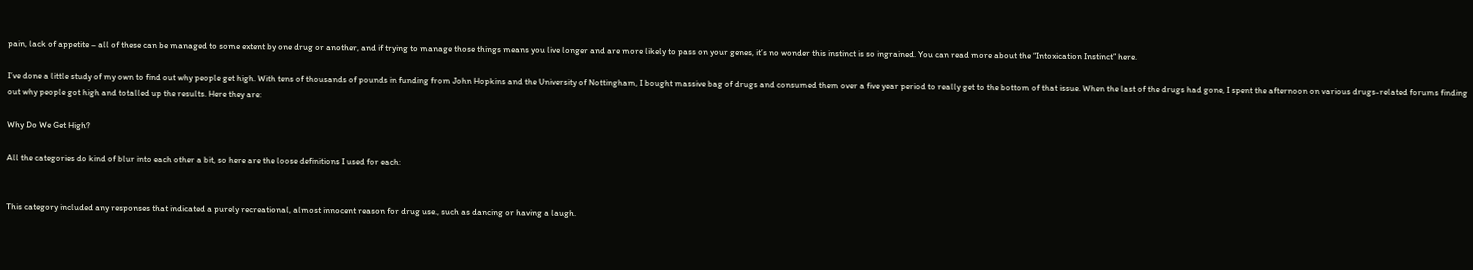pain, lack of appetite – all of these can be managed to some extent by one drug or another, and if trying to manage those things means you live longer and are more likely to pass on your genes, it’s no wonder this instinct is so ingrained. You can read more about the “Intoxication Instinct” here.

I’ve done a little study of my own to find out why people get high. With tens of thousands of pounds in funding from John Hopkins and the University of Nottingham, I bought massive bag of drugs and consumed them over a five year period to really get to the bottom of that issue. When the last of the drugs had gone, I spent the afternoon on various drugs-related forums finding out why people got high and totalled up the results. Here they are:

Why Do We Get High?

All the categories do kind of blur into each other a bit, so here are the loose definitions I used for each:


This category included any responses that indicated a purely recreational, almost innocent reason for drug use., such as dancing or having a laugh.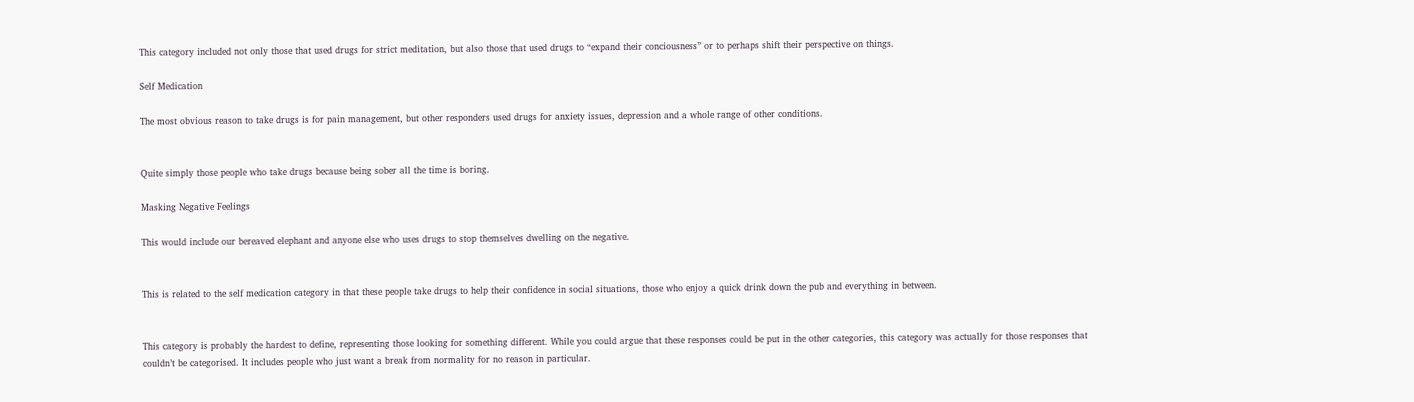This category included not only those that used drugs for strict meditation, but also those that used drugs to “expand their conciousness” or to perhaps shift their perspective on things.

Self Medication

The most obvious reason to take drugs is for pain management, but other responders used drugs for anxiety issues, depression and a whole range of other conditions.


Quite simply those people who take drugs because being sober all the time is boring.

Masking Negative Feelings

This would include our bereaved elephant and anyone else who uses drugs to stop themselves dwelling on the negative.


This is related to the self medication category in that these people take drugs to help their confidence in social situations, those who enjoy a quick drink down the pub and everything in between.


This category is probably the hardest to define, representing those looking for something different. While you could argue that these responses could be put in the other categories, this category was actually for those responses that couldn’t be categorised. It includes people who just want a break from normality for no reason in particular.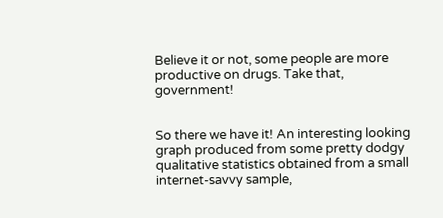Believe it or not, some people are more productive on drugs. Take that, government!


So there we have it! An interesting looking graph produced from some pretty dodgy qualitative statistics obtained from a small internet-savvy sample,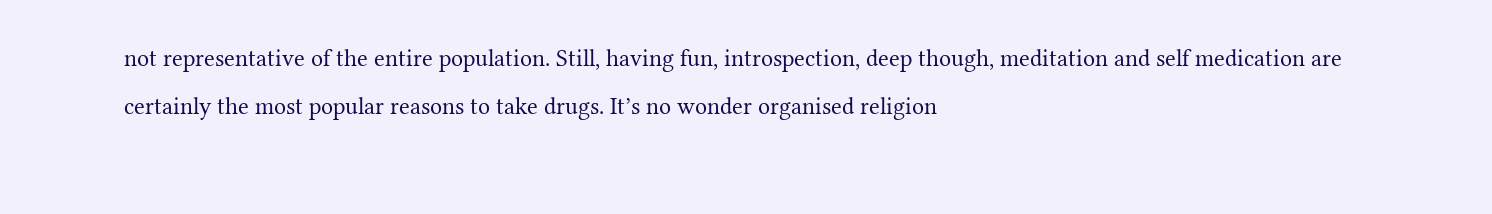not representative of the entire population. Still, having fun, introspection, deep though, meditation and self medication are certainly the most popular reasons to take drugs. It’s no wonder organised religion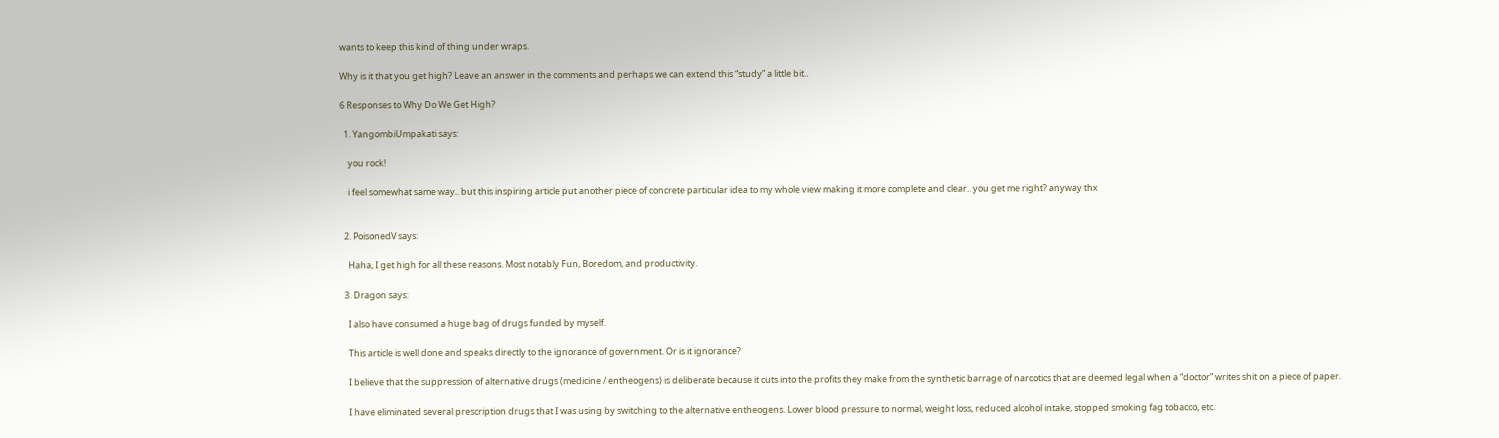wants to keep this kind of thing under wraps.

Why is it that you get high? Leave an answer in the comments and perhaps we can extend this “study” a little bit..

6 Responses to Why Do We Get High?

  1. YangombiUmpakati says:

    you rock!

    i feel somewhat same way.. but this inspiring article put another piece of concrete particular idea to my whole view making it more complete and clear.. you get me right? anyway thx


  2. PoisonedV says:

    Haha, I get high for all these reasons. Most notably Fun, Boredom, and productivity.

  3. Dragon says:

    I also have consumed a huge bag of drugs funded by myself.

    This article is well done and speaks directly to the ignorance of government. Or is it ignorance?

    I believe that the suppression of alternative drugs (medicine / entheogens) is deliberate because it cuts into the profits they make from the synthetic barrage of narcotics that are deemed legal when a “doctor” writes shit on a piece of paper.

    I have eliminated several prescription drugs that I was using by switching to the alternative entheogens. Lower blood pressure to normal, weight loss, reduced alcohol intake, stopped smoking fag tobacco, etc.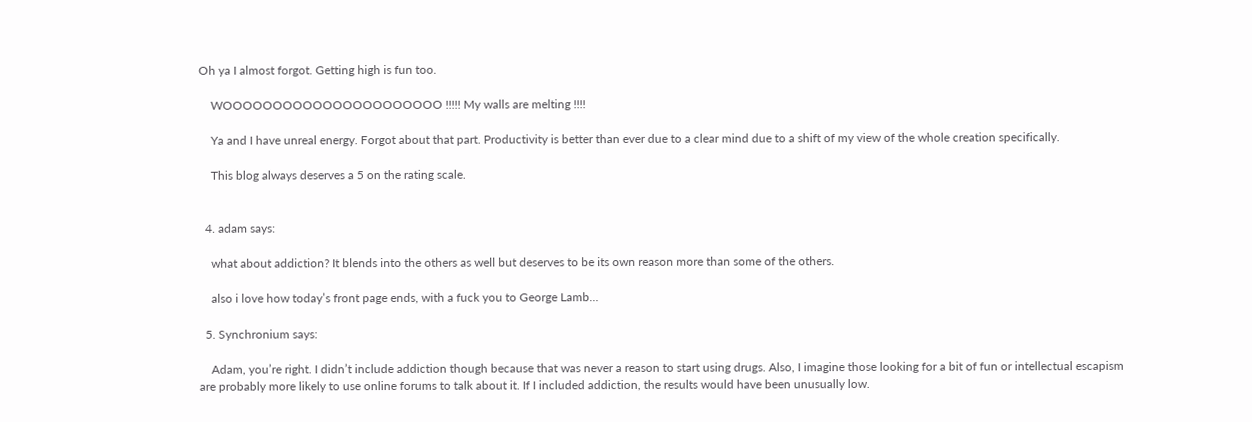Oh ya I almost forgot. Getting high is fun too.

    WOOOOOOOOOOOOOOOOOOOOOO !!!!! My walls are melting !!!!

    Ya and I have unreal energy. Forgot about that part. Productivity is better than ever due to a clear mind due to a shift of my view of the whole creation specifically.

    This blog always deserves a 5 on the rating scale.


  4. adam says:

    what about addiction? It blends into the others as well but deserves to be its own reason more than some of the others.

    also i love how today’s front page ends, with a fuck you to George Lamb…

  5. Synchronium says:

    Adam, you’re right. I didn’t include addiction though because that was never a reason to start using drugs. Also, I imagine those looking for a bit of fun or intellectual escapism are probably more likely to use online forums to talk about it. If I included addiction, the results would have been unusually low.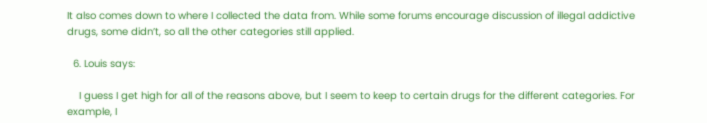It also comes down to where I collected the data from. While some forums encourage discussion of illegal addictive drugs, some didn’t, so all the other categories still applied.

  6. Louis says:

    I guess I get high for all of the reasons above, but I seem to keep to certain drugs for the different categories. For example, I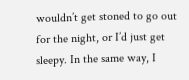wouldn’t get stoned to go out for the night, or I’d just get sleepy. In the same way, I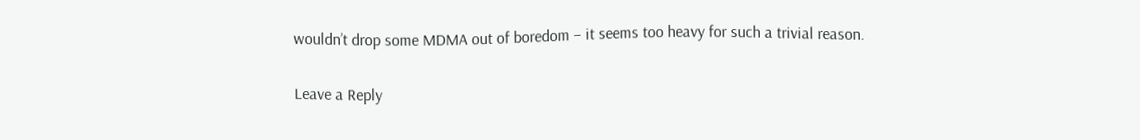wouldn’t drop some MDMA out of boredom – it seems too heavy for such a trivial reason.

Leave a Reply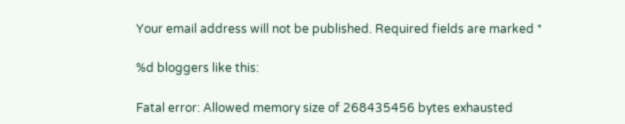Your email address will not be published. Required fields are marked *

%d bloggers like this:

Fatal error: Allowed memory size of 268435456 bytes exhausted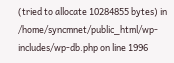(tried to allocate 10284855 bytes) in /home/syncmnet/public_html/wp-includes/wp-db.php on line 1996